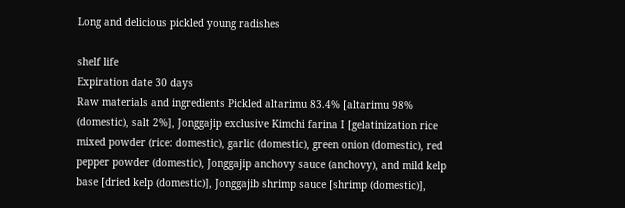Long and delicious pickled young radishes

shelf life
Expiration date 30 days
Raw materials and ingredients Pickled altarimu 83.4% [altarimu 98% (domestic), salt 2%], Jonggajip exclusive Kimchi farina I [gelatinization rice mixed powder (rice: domestic), garlic (domestic), green onion (domestic), red pepper powder (domestic), Jonggajip anchovy sauce (anchovy), and mild kelp base [dried kelp (domestic)], Jonggajib shrimp sauce [shrimp (domestic)],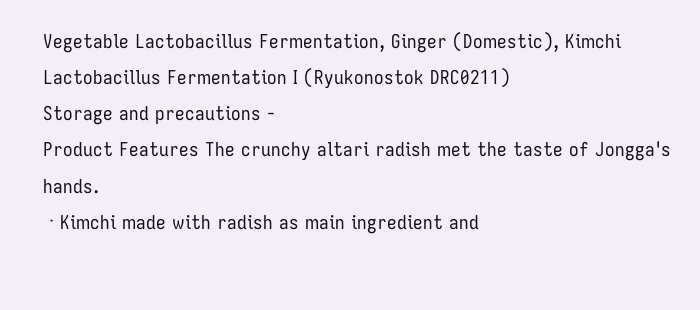Vegetable Lactobacillus Fermentation, Ginger (Domestic), Kimchi Lactobacillus Fermentation I (Ryukonostok DRC0211)
Storage and precautions -
Product Features The crunchy altari radish met the taste of Jongga's hands.
ㆍKimchi made with radish as main ingredient and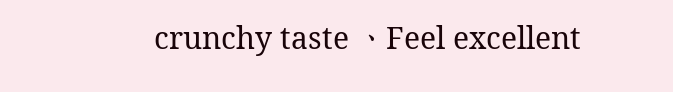crunchy taste ㆍFeel excellent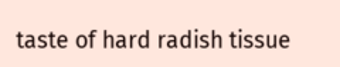taste of hard radish tissue